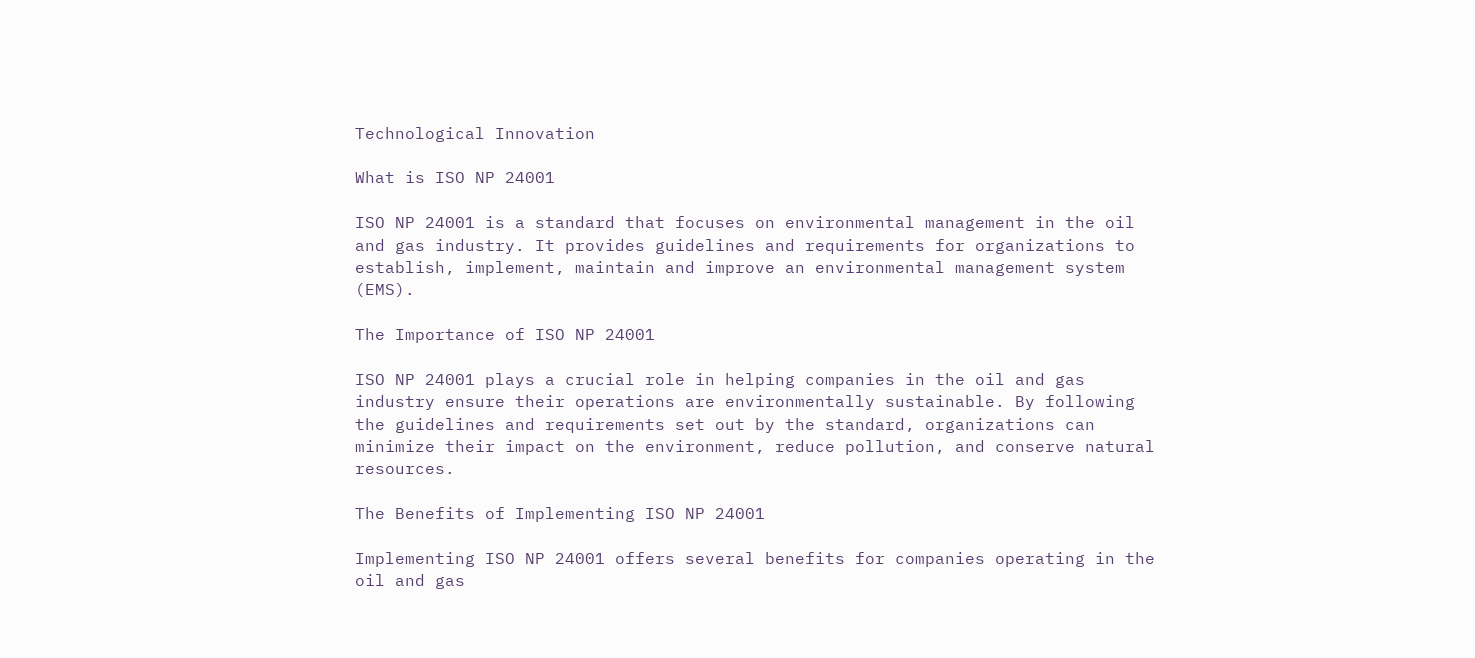Technological Innovation

What is ISO NP 24001

ISO NP 24001 is a standard that focuses on environmental management in the oil and gas industry. It provides guidelines and requirements for organizations to establish, implement, maintain and improve an environmental management system (EMS).

The Importance of ISO NP 24001

ISO NP 24001 plays a crucial role in helping companies in the oil and gas industry ensure their operations are environmentally sustainable. By following the guidelines and requirements set out by the standard, organizations can minimize their impact on the environment, reduce pollution, and conserve natural resources.

The Benefits of Implementing ISO NP 24001

Implementing ISO NP 24001 offers several benefits for companies operating in the oil and gas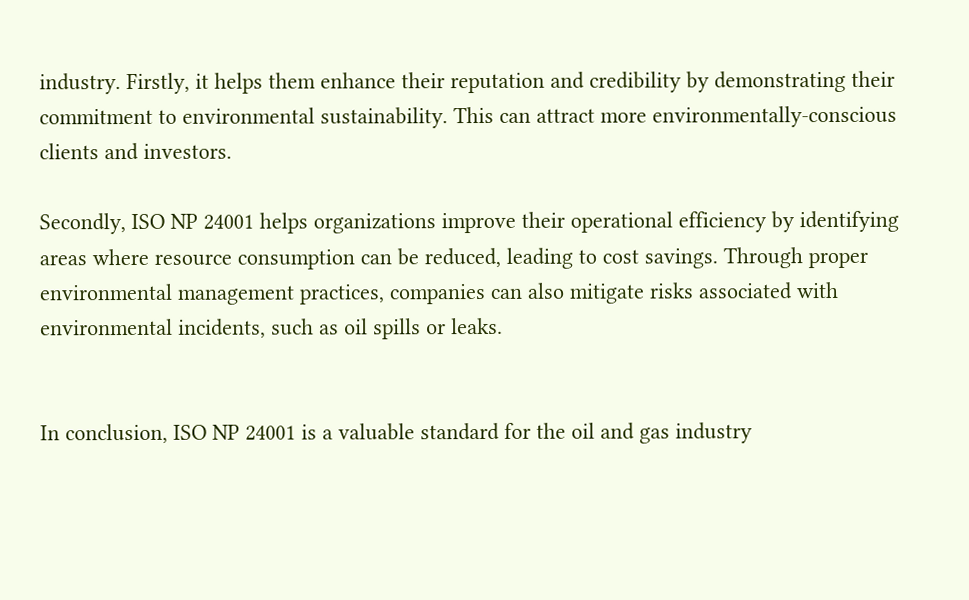industry. Firstly, it helps them enhance their reputation and credibility by demonstrating their commitment to environmental sustainability. This can attract more environmentally-conscious clients and investors.

Secondly, ISO NP 24001 helps organizations improve their operational efficiency by identifying areas where resource consumption can be reduced, leading to cost savings. Through proper environmental management practices, companies can also mitigate risks associated with environmental incidents, such as oil spills or leaks.


In conclusion, ISO NP 24001 is a valuable standard for the oil and gas industry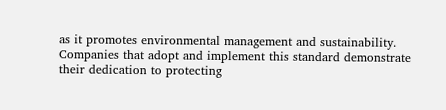as it promotes environmental management and sustainability. Companies that adopt and implement this standard demonstrate their dedication to protecting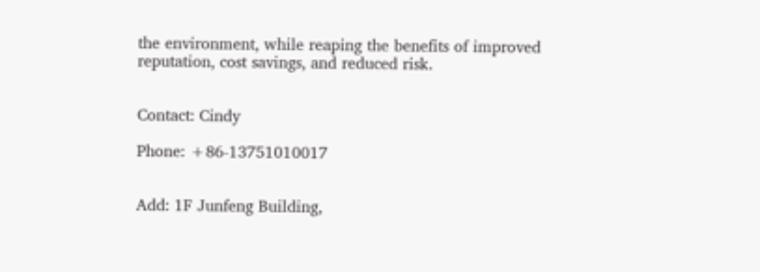the environment, while reaping the benefits of improved reputation, cost savings, and reduced risk.


Contact: Cindy

Phone: +86-13751010017


Add: 1F Junfeng Building,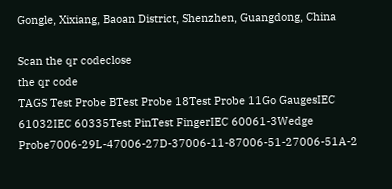Gongle, Xixiang, Baoan District, Shenzhen, Guangdong, China

Scan the qr codeclose
the qr code
TAGS Test Probe BTest Probe 18Test Probe 11Go GaugesIEC 61032IEC 60335Test PinTest FingerIEC 60061-3Wedge Probe7006-29L-47006-27D-37006-11-87006-51-27006-51A-2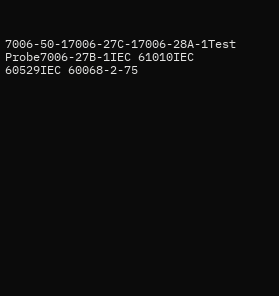7006-50-17006-27C-17006-28A-1Test Probe7006-27B-1IEC 61010IEC 60529IEC 60068-2-75